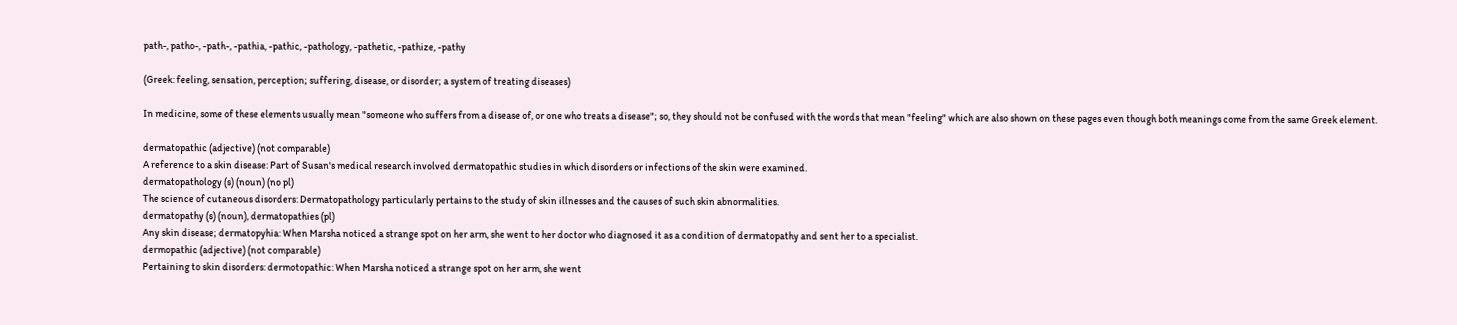path-, patho-, -path-, -pathia, -pathic, -pathology, -pathetic, -pathize, -pathy

(Greek: feeling, sensation, perception; suffering, disease, or disorder; a system of treating diseases)

In medicine, some of these elements usually mean "someone who suffers from a disease of, or one who treats a disease"; so, they should not be confused with the words that mean "feeling" which are also shown on these pages even though both meanings come from the same Greek element.

dermatopathic (adjective) (not comparable)
A reference to a skin disease: Part of Susan's medical research involved dermatopathic studies in which disorders or infections of the skin were examined.
dermatopathology (s) (noun) (no pl)
The science of cutaneous disorders: Dermatopathology particularly pertains to the study of skin illnesses and the causes of such skin abnormalities.
dermatopathy (s) (noun), dermatopathies (pl)
Any skin disease; dermatopyhia: When Marsha noticed a strange spot on her arm, she went to her doctor who diagnosed it as a condition of dermatopathy and sent her to a specialist.
dermopathic (adjective) (not comparable)
Pertaining to skin disorders: dermotopathic: When Marsha noticed a strange spot on her arm, she went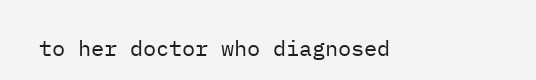to her doctor who diagnosed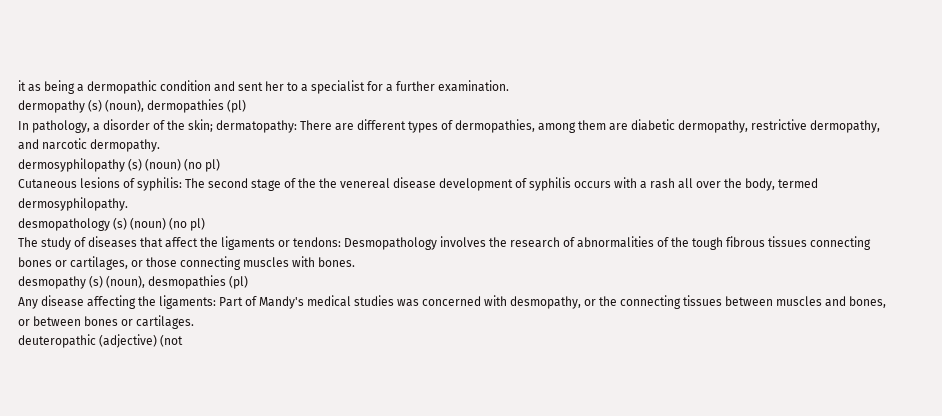it as being a dermopathic condition and sent her to a specialist for a further examination.
dermopathy (s) (noun), dermopathies (pl)
In pathology, a disorder of the skin; dermatopathy: There are different types of dermopathies, among them are diabetic dermopathy, restrictive dermopathy, and narcotic dermopathy.
dermosyphilopathy (s) (noun) (no pl)
Cutaneous lesions of syphilis: The second stage of the the venereal disease development of syphilis occurs with a rash all over the body, termed dermosyphilopathy.
desmopathology (s) (noun) (no pl)
The study of diseases that affect the ligaments or tendons: Desmopathology involves the research of abnormalities of the tough fibrous tissues connecting bones or cartilages, or those connecting muscles with bones.
desmopathy (s) (noun), desmopathies (pl)
Any disease affecting the ligaments: Part of Mandy's medical studies was concerned with desmopathy, or the connecting tissues between muscles and bones, or between bones or cartilages.
deuteropathic (adjective) (not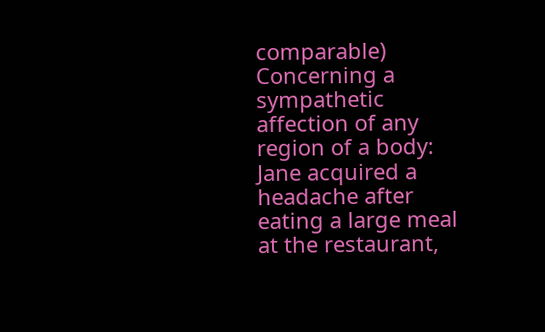comparable)
Concerning a sympathetic affection of any region of a body: Jane acquired a headache after eating a large meal at the restaurant,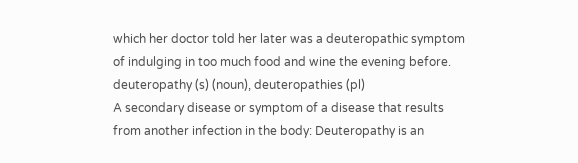which her doctor told her later was a deuteropathic symptom of indulging in too much food and wine the evening before.
deuteropathy (s) (noun), deuteropathies (pl)
A secondary disease or symptom of a disease that results from another infection in the body: Deuteropathy is an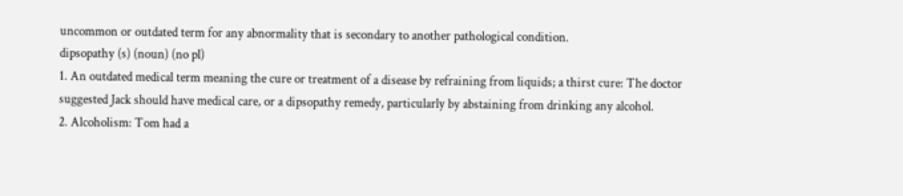uncommon or outdated term for any abnormality that is secondary to another pathological condition.
dipsopathy (s) (noun) (no pl)
1. An outdated medical term meaning the cure or treatment of a disease by refraining from liquids; a thirst cure: The doctor suggested Jack should have medical care, or a dipsopathy remedy, particularly by abstaining from drinking any alcohol.
2. Alcoholism: Tom had a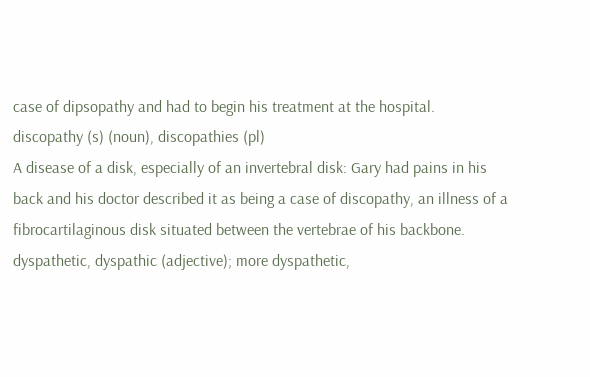case of dipsopathy and had to begin his treatment at the hospital.
discopathy (s) (noun), discopathies (pl)
A disease of a disk, especially of an invertebral disk: Gary had pains in his back and his doctor described it as being a case of discopathy, an illness of a fibrocartilaginous disk situated between the vertebrae of his backbone.
dyspathetic, dyspathic (adjective); more dyspathetic,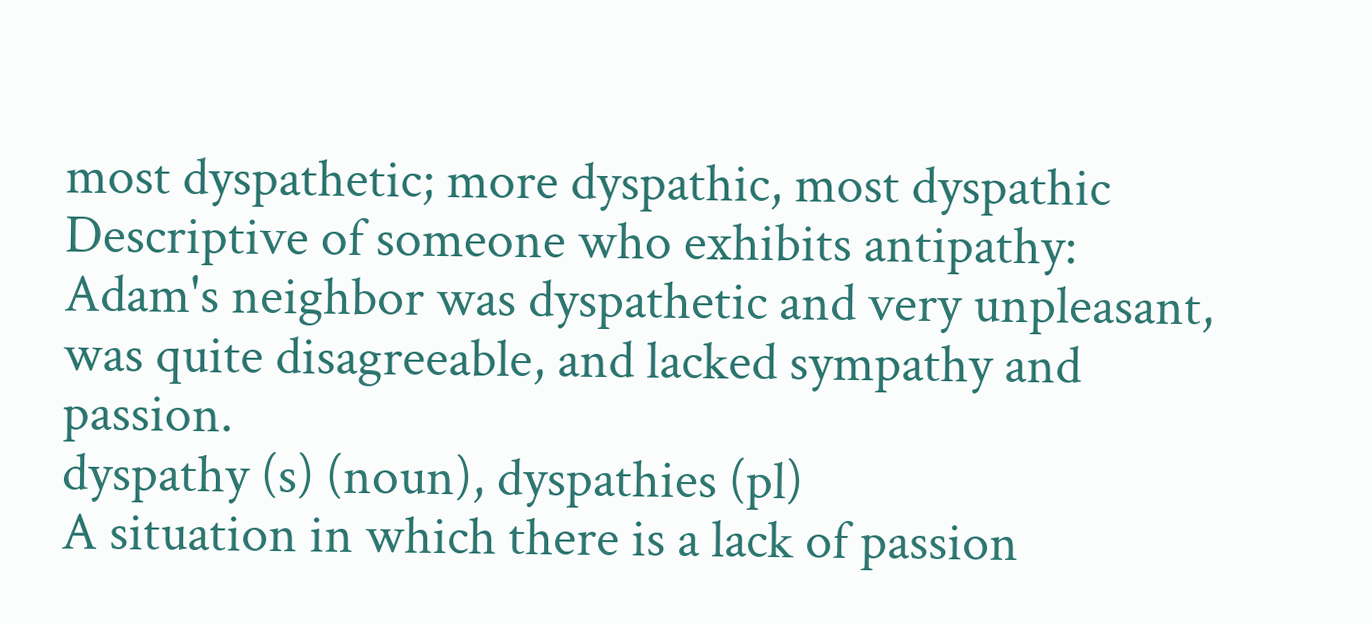most dyspathetic; more dyspathic, most dyspathic
Descriptive of someone who exhibits antipathy: Adam's neighbor was dyspathetic and very unpleasant, was quite disagreeable, and lacked sympathy and passion.
dyspathy (s) (noun), dyspathies (pl)
A situation in which there is a lack of passion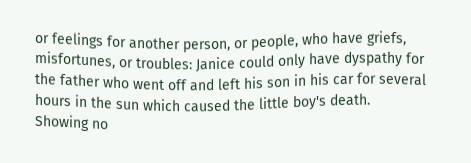or feelings for another person, or people, who have griefs, misfortunes, or troubles: Janice could only have dyspathy for the father who went off and left his son in his car for several hours in the sun which caused the little boy's death.
Showing no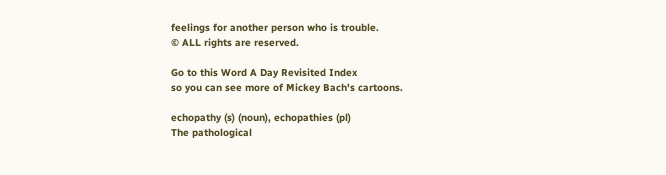feelings for another person who is trouble.
© ALL rights are reserved.

Go to this Word A Day Revisited Index
so you can see more of Mickey Bach's cartoons.

echopathy (s) (noun), echopathies (pl)
The pathological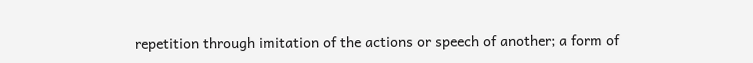repetition through imitation of the actions or speech of another; a form of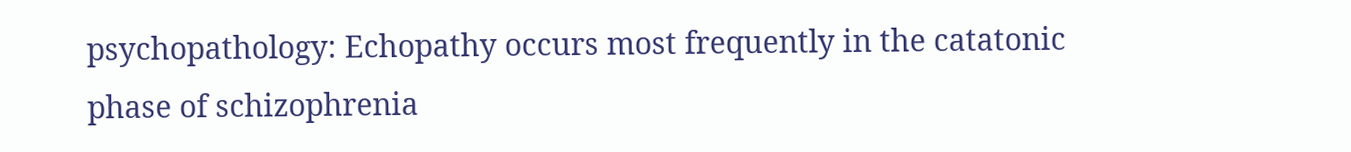psychopathology: Echopathy occurs most frequently in the catatonic phase of schizophrenia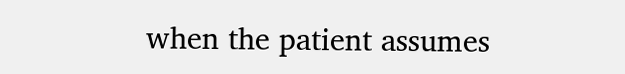when the patient assumes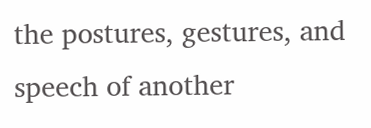the postures, gestures, and speech of another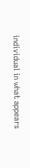individual in what appears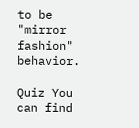to be "mirror fashion" behavior.

Quiz You can find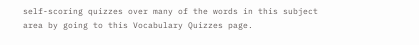self-scoring quizzes over many of the words in this subject area by going to this Vocabulary Quizzes page.